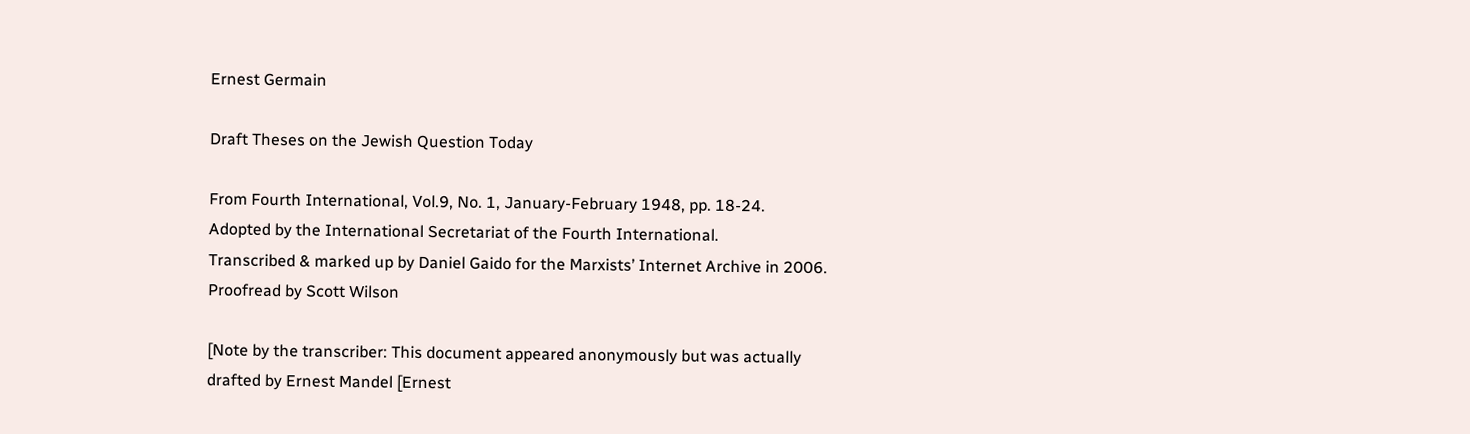Ernest Germain

Draft Theses on the Jewish Question Today

From Fourth International, Vol.9, No. 1, January-February 1948, pp. 18-24.
Adopted by the International Secretariat of the Fourth International.
Transcribed & marked up by Daniel Gaido for the Marxists’ Internet Archive in 2006. Proofread by Scott Wilson

[Note by the transcriber: This document appeared anonymously but was actually drafted by Ernest Mandel [Ernest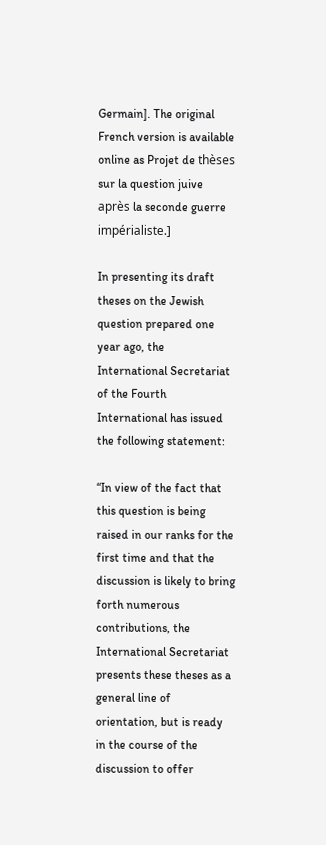Germain]. The original French version is available online as Projet de thèses sur la question juive après la seconde guerre impérialiste.]

In presenting its draft theses on the Jewish question prepared one year ago, the International Secretariat of the Fourth International has issued the following statement:

“In view of the fact that this question is being raised in our ranks for the first time and that the discussion is likely to bring forth numerous contributions, the International Secretariat presents these theses as a general line of orientation, but is ready in the course of the discussion to offer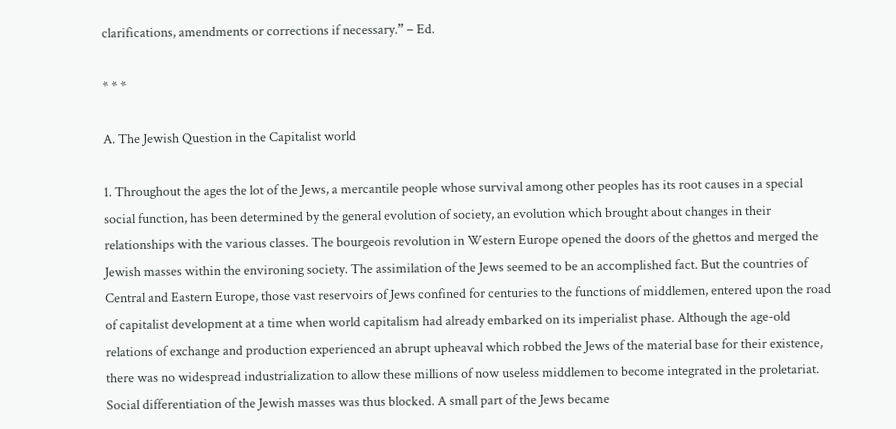clarifications, amendments or corrections if necessary.” – Ed.

* * *

A. The Jewish Question in the Capitalist world

1. Throughout the ages the lot of the Jews, a mercantile people whose survival among other peoples has its root causes in a special social function, has been determined by the general evolution of society, an evolution which brought about changes in their relationships with the various classes. The bourgeois revolution in Western Europe opened the doors of the ghettos and merged the Jewish masses within the environing society. The assimilation of the Jews seemed to be an accomplished fact. But the countries of Central and Eastern Europe, those vast reservoirs of Jews confined for centuries to the functions of middlemen, entered upon the road of capitalist development at a time when world capitalism had already embarked on its imperialist phase. Although the age-old relations of exchange and production experienced an abrupt upheaval which robbed the Jews of the material base for their existence, there was no widespread industrialization to allow these millions of now useless middlemen to become integrated in the proletariat. Social differentiation of the Jewish masses was thus blocked. A small part of the Jews became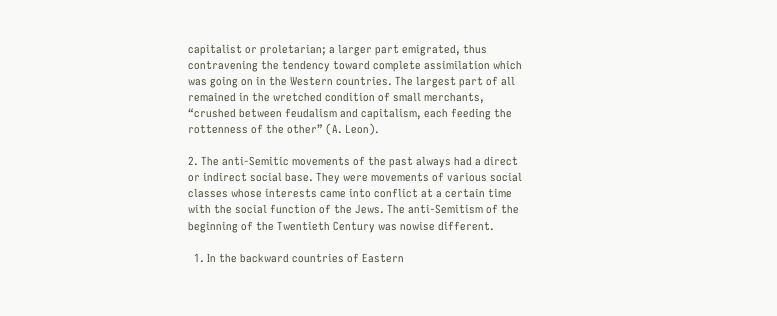capitalist or proletarian; a larger part emigrated, thus contravening the tendency toward complete assimilation which was going on in the Western countries. The largest part of all remained in the wretched condition of small merchants, “crushed between feudalism and capitalism, each feeding the rottenness of the other” (A. Leon).

2. The anti-Semitic movements of the past always had a direct or indirect social base. They were movements of various social classes whose interests came into conflict at a certain time with the social function of the Jews. The anti-Semitism of the beginning of the Twentieth Century was nowise different.

  1. In the backward countries of Eastern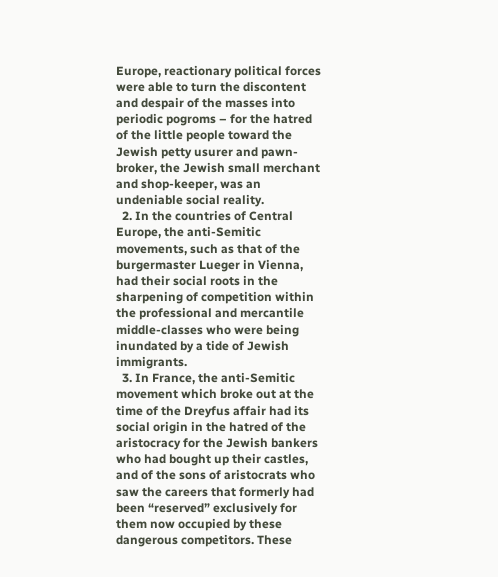Europe, reactionary political forces were able to turn the discontent and despair of the masses into periodic pogroms – for the hatred of the little people toward the Jewish petty usurer and pawn-broker, the Jewish small merchant and shop-keeper, was an undeniable social reality.
  2. In the countries of Central Europe, the anti-Semitic movements, such as that of the burgermaster Lueger in Vienna, had their social roots in the sharpening of competition within the professional and mercantile middle-classes who were being inundated by a tide of Jewish immigrants.
  3. In France, the anti-Semitic movement which broke out at the time of the Dreyfus affair had its social origin in the hatred of the aristocracy for the Jewish bankers who had bought up their castles, and of the sons of aristocrats who saw the careers that formerly had been “reserved” exclusively for them now occupied by these dangerous competitors. These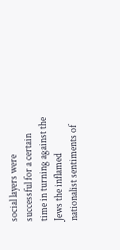social layers were successful for a certain time in turning against the Jews the inflamed nationalist sentiments of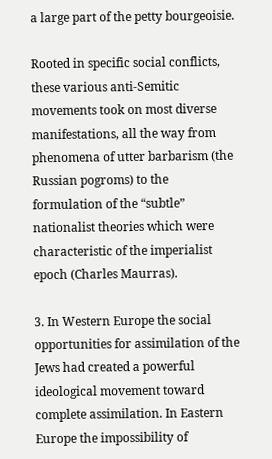a large part of the petty bourgeoisie.

Rooted in specific social conflicts, these various anti-Semitic movements took on most diverse manifestations, all the way from phenomena of utter barbarism (the Russian pogroms) to the formulation of the “subtle” nationalist theories which were characteristic of the imperialist epoch (Charles Maurras).

3. In Western Europe the social opportunities for assimilation of the Jews had created a powerful ideological movement toward complete assimilation. In Eastern Europe the impossibility of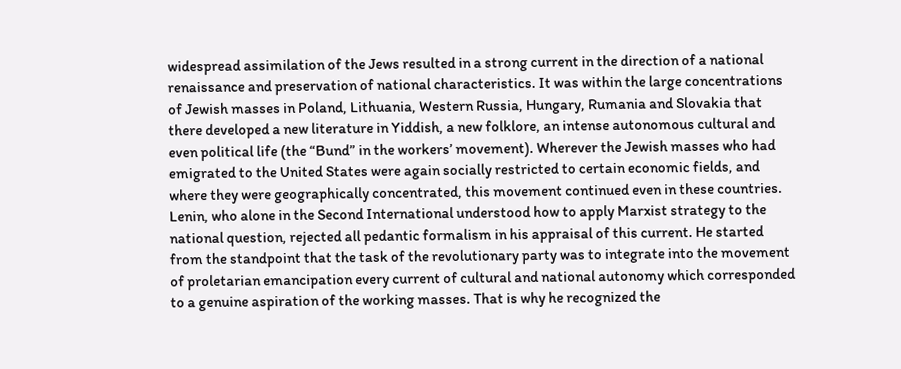widespread assimilation of the Jews resulted in a strong current in the direction of a national renaissance and preservation of national characteristics. It was within the large concentrations of Jewish masses in Poland, Lithuania, Western Russia, Hungary, Rumania and Slovakia that there developed a new literature in Yiddish, a new folklore, an intense autonomous cultural and even political life (the “Bund” in the workers’ movement). Wherever the Jewish masses who had emigrated to the United States were again socially restricted to certain economic fields, and where they were geographically concentrated, this movement continued even in these countries. Lenin, who alone in the Second International understood how to apply Marxist strategy to the national question, rejected all pedantic formalism in his appraisal of this current. He started from the standpoint that the task of the revolutionary party was to integrate into the movement of proletarian emancipation every current of cultural and national autonomy which corresponded to a genuine aspiration of the working masses. That is why he recognized the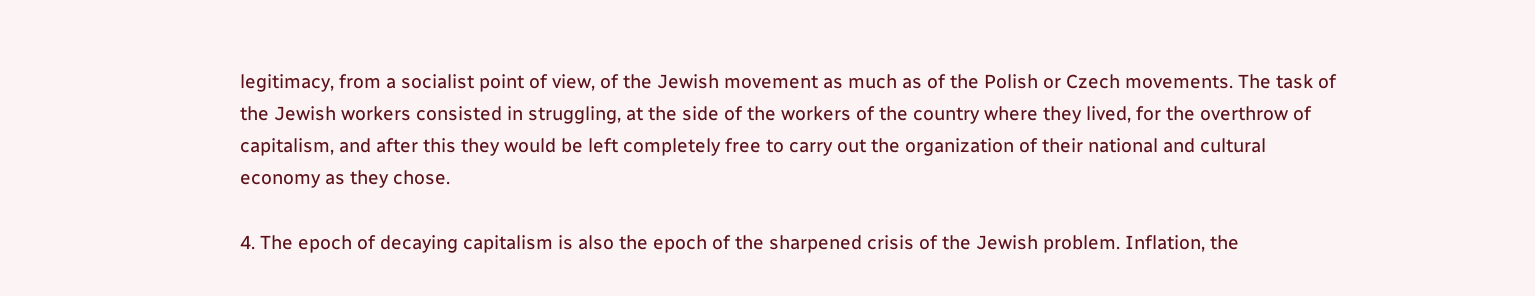legitimacy, from a socialist point of view, of the Jewish movement as much as of the Polish or Czech movements. The task of the Jewish workers consisted in struggling, at the side of the workers of the country where they lived, for the overthrow of capitalism, and after this they would be left completely free to carry out the organization of their national and cultural economy as they chose.

4. The epoch of decaying capitalism is also the epoch of the sharpened crisis of the Jewish problem. Inflation, the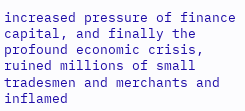increased pressure of finance capital, and finally the profound economic crisis, ruined millions of small tradesmen and merchants and inflamed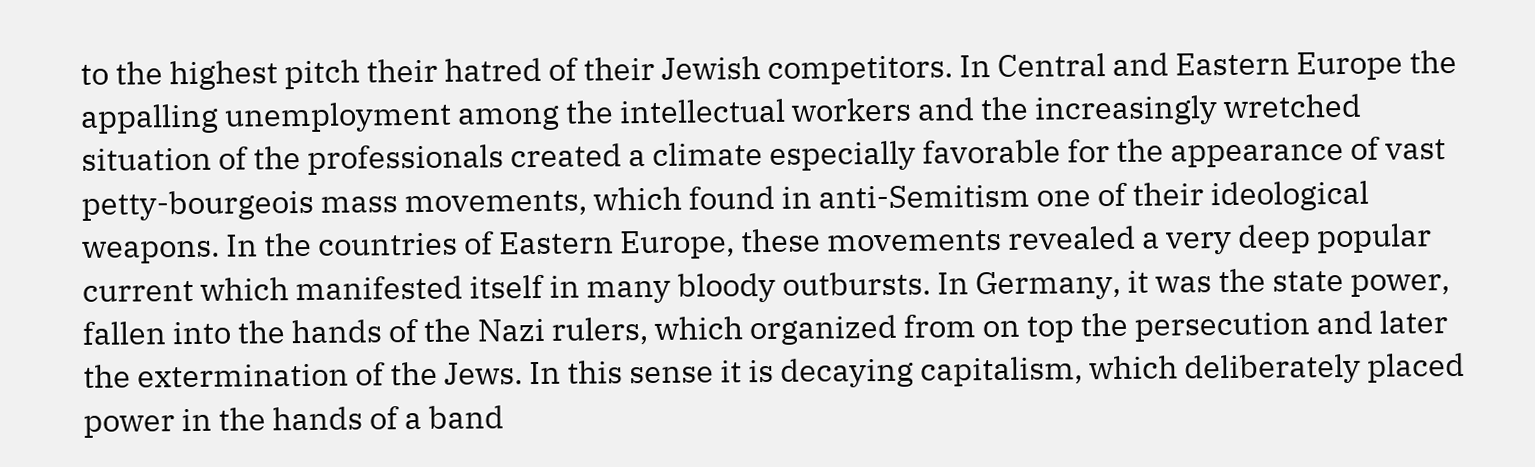to the highest pitch their hatred of their Jewish competitors. In Central and Eastern Europe the appalling unemployment among the intellectual workers and the increasingly wretched situation of the professionals created a climate especially favorable for the appearance of vast petty-bourgeois mass movements, which found in anti-Semitism one of their ideological weapons. In the countries of Eastern Europe, these movements revealed a very deep popular current which manifested itself in many bloody outbursts. In Germany, it was the state power, fallen into the hands of the Nazi rulers, which organized from on top the persecution and later the extermination of the Jews. In this sense it is decaying capitalism, which deliberately placed power in the hands of a band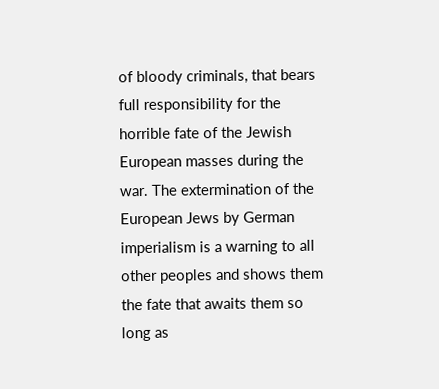of bloody criminals, that bears full responsibility for the horrible fate of the Jewish European masses during the war. The extermination of the European Jews by German imperialism is a warning to all other peoples and shows them the fate that awaits them so long as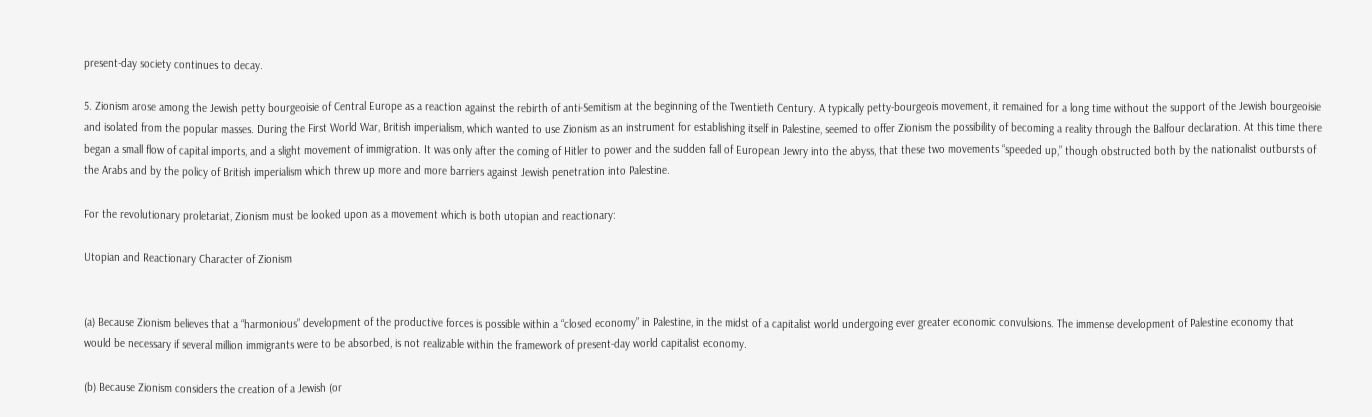present-day society continues to decay.

5. Zionism arose among the Jewish petty bourgeoisie of Central Europe as a reaction against the rebirth of anti-Semitism at the beginning of the Twentieth Century. A typically petty-bourgeois movement, it remained for a long time without the support of the Jewish bourgeoisie and isolated from the popular masses. During the First World War, British imperialism, which wanted to use Zionism as an instrument for establishing itself in Palestine, seemed to offer Zionism the possibility of becoming a reality through the Balfour declaration. At this time there began a small flow of capital imports, and a slight movement of immigration. It was only after the coming of Hitler to power and the sudden fall of European Jewry into the abyss, that these two movements “speeded up,” though obstructed both by the nationalist outbursts of the Arabs and by the policy of British imperialism which threw up more and more barriers against Jewish penetration into Palestine.

For the revolutionary proletariat, Zionism must be looked upon as a movement which is both utopian and reactionary:

Utopian and Reactionary Character of Zionism


(a) Because Zionism believes that a “harmonious” development of the productive forces is possible within a “closed economy” in Palestine, in the midst of a capitalist world undergoing ever greater economic convulsions. The immense development of Palestine economy that would be necessary if several million immigrants were to be absorbed, is not realizable within the framework of present-day world capitalist economy.

(b) Because Zionism considers the creation of a Jewish (or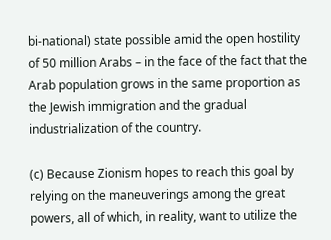bi-national) state possible amid the open hostility of 50 million Arabs – in the face of the fact that the Arab population grows in the same proportion as the Jewish immigration and the gradual industrialization of the country.

(c) Because Zionism hopes to reach this goal by relying on the maneuverings among the great powers, all of which, in reality, want to utilize the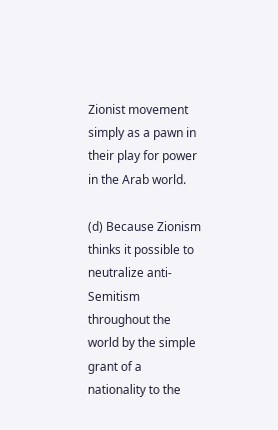Zionist movement simply as a pawn in their play for power in the Arab world.

(d) Because Zionism thinks it possible to neutralize anti-Semitism throughout the world by the simple grant of a nationality to the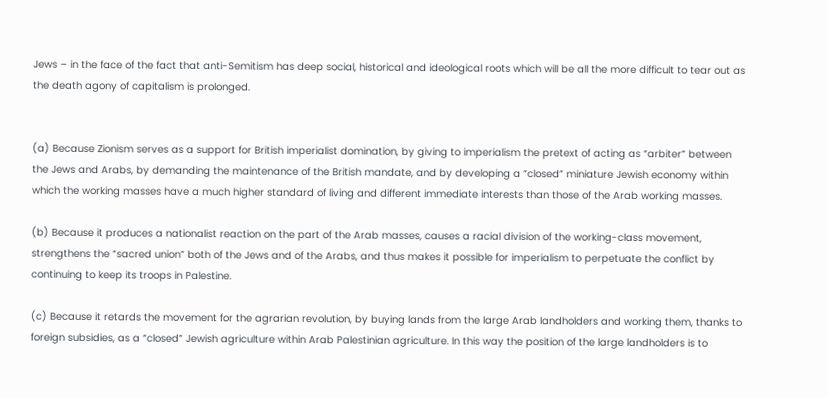Jews – in the face of the fact that anti-Semitism has deep social, historical and ideological roots which will be all the more difficult to tear out as the death agony of capitalism is prolonged.


(a) Because Zionism serves as a support for British imperialist domination, by giving to imperialism the pretext of acting as “arbiter” between the Jews and Arabs, by demanding the maintenance of the British mandate, and by developing a “closed” miniature Jewish economy within which the working masses have a much higher standard of living and different immediate interests than those of the Arab working masses.

(b) Because it produces a nationalist reaction on the part of the Arab masses, causes a racial division of the working-class movement, strengthens the “sacred union” both of the Jews and of the Arabs, and thus makes it possible for imperialism to perpetuate the conflict by continuing to keep its troops in Palestine.

(c) Because it retards the movement for the agrarian revolution, by buying lands from the large Arab landholders and working them, thanks to foreign subsidies, as a “closed” Jewish agriculture within Arab Palestinian agriculture. In this way the position of the large landholders is to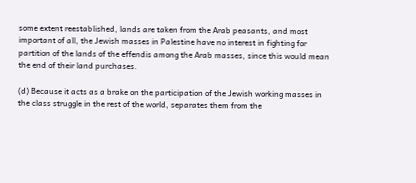some extent reestablished, lands are taken from the Arab peasants, and most important of all, the Jewish masses in Palestine have no interest in fighting for partition of the lands of the effendis among the Arab masses, since this would mean the end of their land purchases.

(d) Because it acts as a brake on the participation of the Jewish working masses in the class struggle in the rest of the world, separates them from the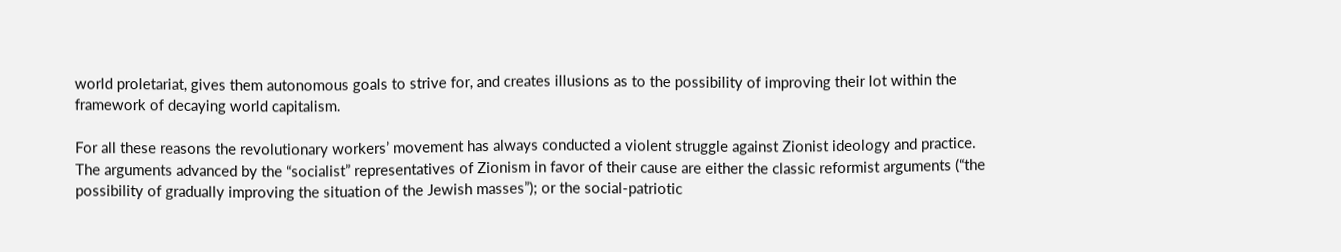world proletariat, gives them autonomous goals to strive for, and creates illusions as to the possibility of improving their lot within the framework of decaying world capitalism.

For all these reasons the revolutionary workers’ movement has always conducted a violent struggle against Zionist ideology and practice. The arguments advanced by the “socialist” representatives of Zionism in favor of their cause are either the classic reformist arguments (“the possibility of gradually improving the situation of the Jewish masses”); or the social-patriotic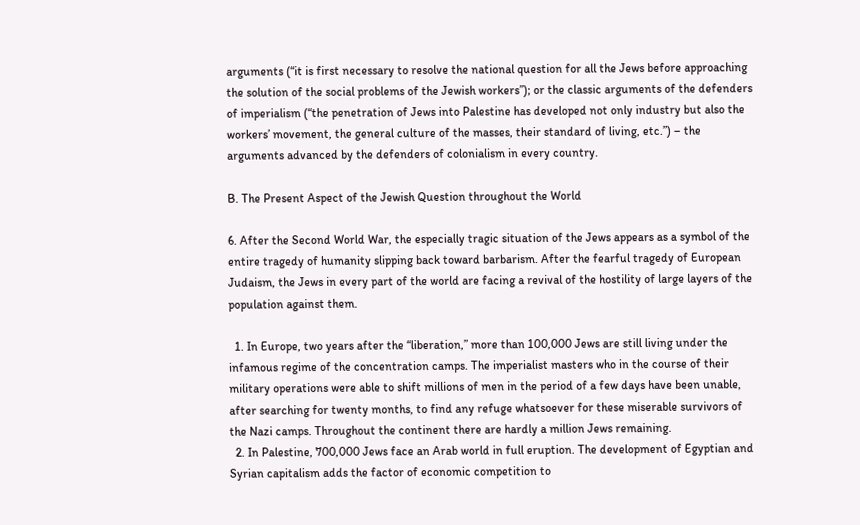arguments (“it is first necessary to resolve the national question for all the Jews before approaching the solution of the social problems of the Jewish workers”); or the classic arguments of the defenders of imperialism (“the penetration of Jews into Palestine has developed not only industry but also the workers’ movement, the general culture of the masses, their standard of living, etc.”) – the arguments advanced by the defenders of colonialism in every country.

B. The Present Aspect of the Jewish Question throughout the World

6. After the Second World War, the especially tragic situation of the Jews appears as a symbol of the entire tragedy of humanity slipping back toward barbarism. After the fearful tragedy of European Judaism, the Jews in every part of the world are facing a revival of the hostility of large layers of the population against them.

  1. In Europe, two years after the “liberation,” more than 100,000 Jews are still living under the infamous regime of the concentration camps. The imperialist masters who in the course of their military operations were able to shift millions of men in the period of a few days have been unable, after searching for twenty months, to find any refuge whatsoever for these miserable survivors of the Nazi camps. Throughout the continent there are hardly a million Jews remaining.
  2. In Palestine, 700,000 Jews face an Arab world in full eruption. The development of Egyptian and Syrian capitalism adds the factor of economic competition to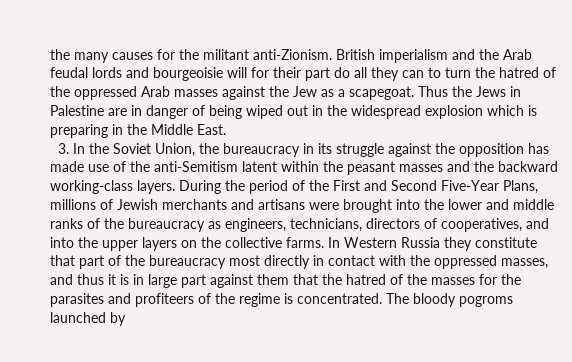the many causes for the militant anti-Zionism. British imperialism and the Arab feudal lords and bourgeoisie will for their part do all they can to turn the hatred of the oppressed Arab masses against the Jew as a scapegoat. Thus the Jews in Palestine are in danger of being wiped out in the widespread explosion which is preparing in the Middle East.
  3. In the Soviet Union, the bureaucracy in its struggle against the opposition has made use of the anti-Semitism latent within the peasant masses and the backward working-class layers. During the period of the First and Second Five-Year Plans, millions of Jewish merchants and artisans were brought into the lower and middle ranks of the bureaucracy as engineers, technicians, directors of cooperatives, and into the upper layers on the collective farms. In Western Russia they constitute that part of the bureaucracy most directly in contact with the oppressed masses, and thus it is in large part against them that the hatred of the masses for the parasites and profiteers of the regime is concentrated. The bloody pogroms launched by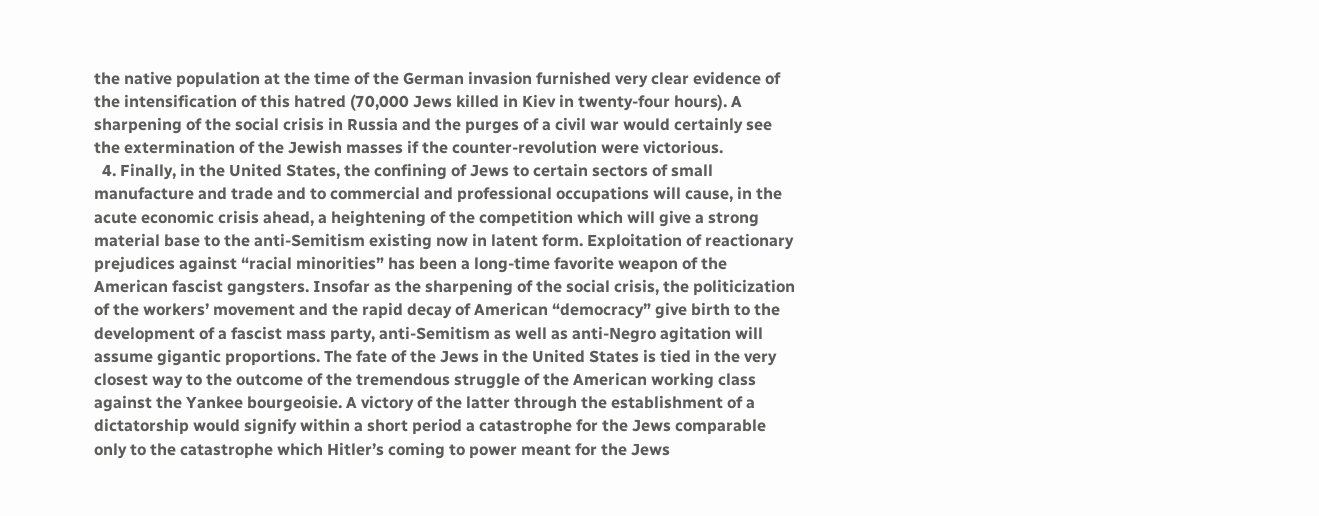the native population at the time of the German invasion furnished very clear evidence of the intensification of this hatred (70,000 Jews killed in Kiev in twenty-four hours). A sharpening of the social crisis in Russia and the purges of a civil war would certainly see the extermination of the Jewish masses if the counter-revolution were victorious.
  4. Finally, in the United States, the confining of Jews to certain sectors of small manufacture and trade and to commercial and professional occupations will cause, in the acute economic crisis ahead, a heightening of the competition which will give a strong material base to the anti-Semitism existing now in latent form. Exploitation of reactionary prejudices against “racial minorities” has been a long-time favorite weapon of the American fascist gangsters. Insofar as the sharpening of the social crisis, the politicization of the workers’ movement and the rapid decay of American “democracy” give birth to the development of a fascist mass party, anti-Semitism as well as anti-Negro agitation will assume gigantic proportions. The fate of the Jews in the United States is tied in the very closest way to the outcome of the tremendous struggle of the American working class against the Yankee bourgeoisie. A victory of the latter through the establishment of a dictatorship would signify within a short period a catastrophe for the Jews comparable only to the catastrophe which Hitler’s coming to power meant for the Jews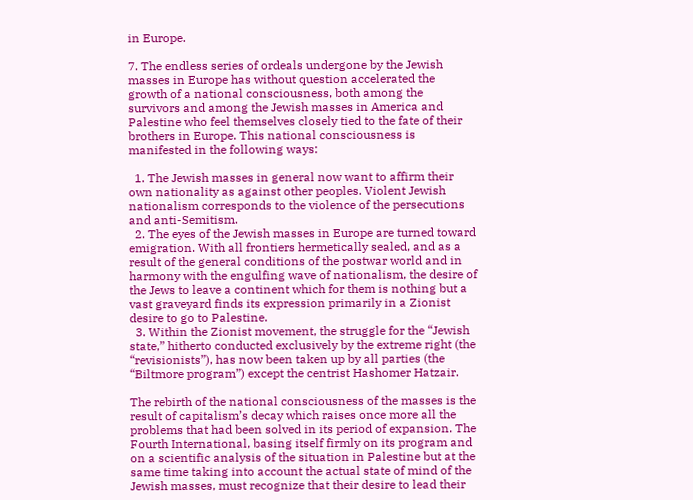in Europe.

7. The endless series of ordeals undergone by the Jewish masses in Europe has without question accelerated the growth of a national consciousness, both among the survivors and among the Jewish masses in America and Palestine who feel themselves closely tied to the fate of their brothers in Europe. This national consciousness is manifested in the following ways:

  1. The Jewish masses in general now want to affirm their own nationality as against other peoples. Violent Jewish nationalism corresponds to the violence of the persecutions and anti-Semitism.
  2. The eyes of the Jewish masses in Europe are turned toward emigration. With all frontiers hermetically sealed, and as a result of the general conditions of the postwar world and in harmony with the engulfing wave of nationalism, the desire of the Jews to leave a continent which for them is nothing but a vast graveyard finds its expression primarily in a Zionist desire to go to Palestine.
  3. Within the Zionist movement, the struggle for the “Jewish state,” hitherto conducted exclusively by the extreme right (the “revisionists”), has now been taken up by all parties (the “Biltmore program”) except the centrist Hashomer Hatzair.

The rebirth of the national consciousness of the masses is the result of capitalism’s decay which raises once more all the problems that had been solved in its period of expansion. The Fourth International, basing itself firmly on its program and on a scientific analysis of the situation in Palestine but at the same time taking into account the actual state of mind of the Jewish masses, must recognize that their desire to lead their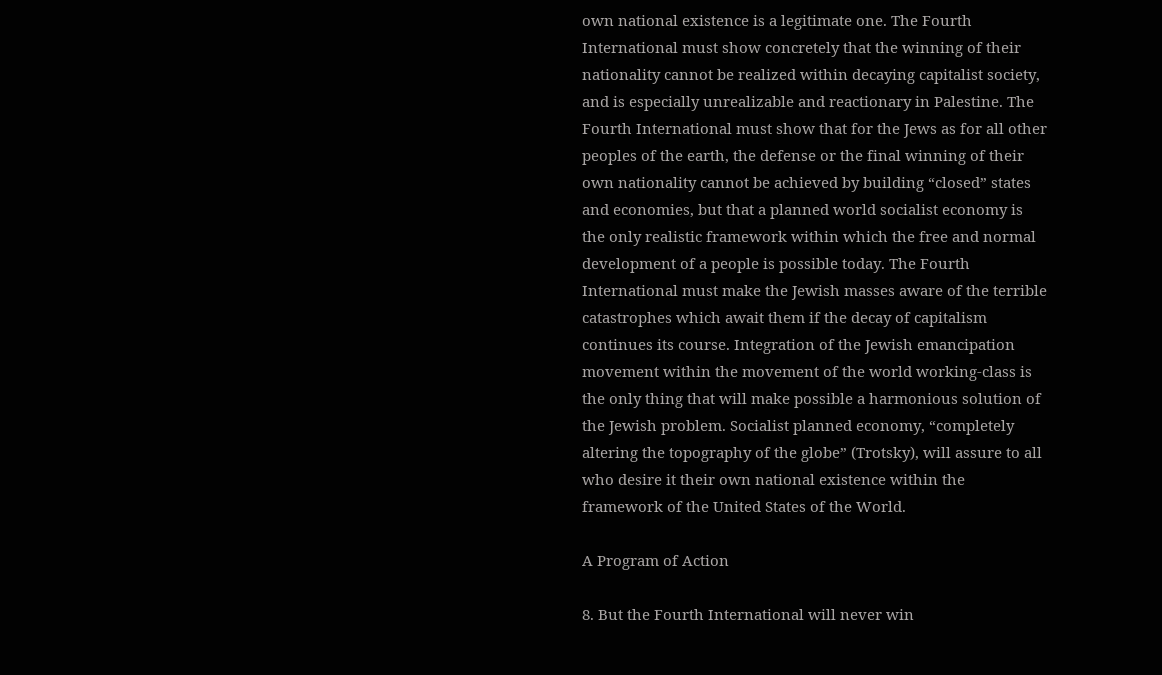own national existence is a legitimate one. The Fourth International must show concretely that the winning of their nationality cannot be realized within decaying capitalist society, and is especially unrealizable and reactionary in Palestine. The Fourth International must show that for the Jews as for all other peoples of the earth, the defense or the final winning of their own nationality cannot be achieved by building “closed” states and economies, but that a planned world socialist economy is the only realistic framework within which the free and normal development of a people is possible today. The Fourth International must make the Jewish masses aware of the terrible catastrophes which await them if the decay of capitalism continues its course. Integration of the Jewish emancipation movement within the movement of the world working-class is the only thing that will make possible a harmonious solution of the Jewish problem. Socialist planned economy, “completely altering the topography of the globe” (Trotsky), will assure to all who desire it their own national existence within the framework of the United States of the World.

A Program of Action

8. But the Fourth International will never win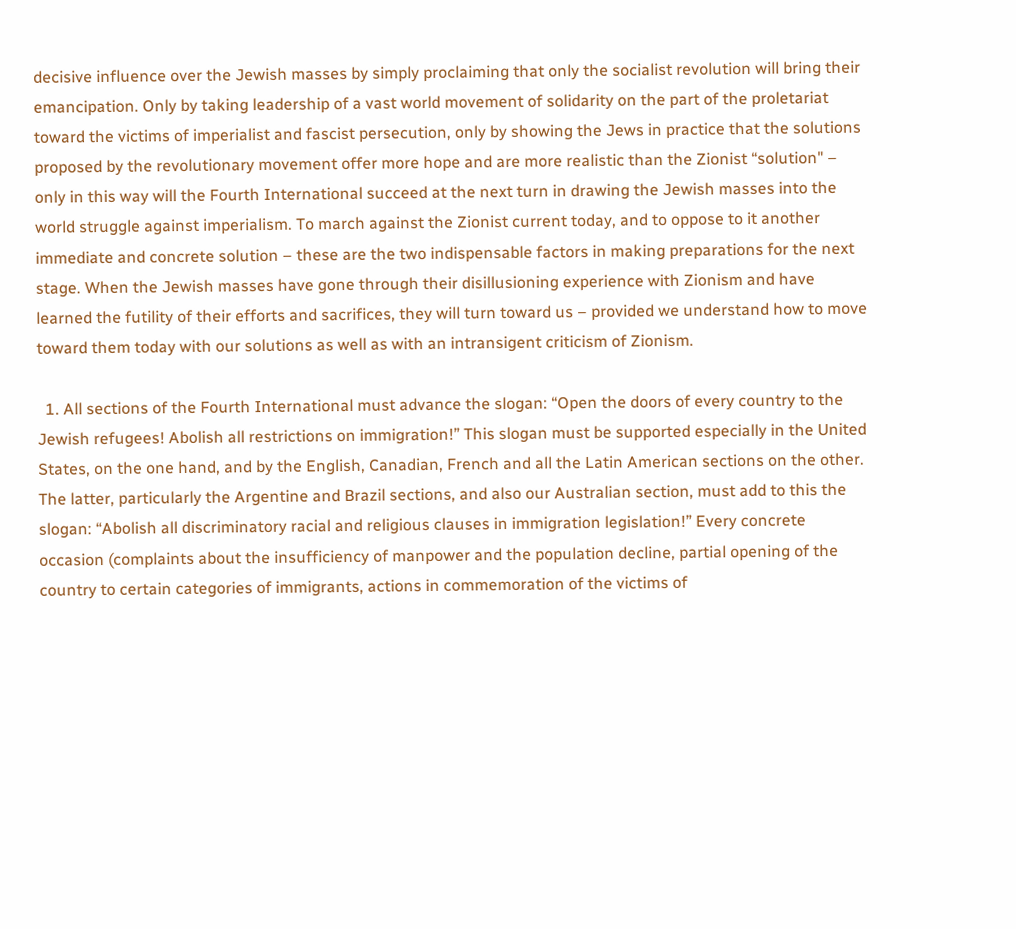decisive influence over the Jewish masses by simply proclaiming that only the socialist revolution will bring their emancipation. Only by taking leadership of a vast world movement of solidarity on the part of the proletariat toward the victims of imperialist and fascist persecution, only by showing the Jews in practice that the solutions proposed by the revolutionary movement offer more hope and are more realistic than the Zionist “solution" – only in this way will the Fourth International succeed at the next turn in drawing the Jewish masses into the world struggle against imperialism. To march against the Zionist current today, and to oppose to it another immediate and concrete solution – these are the two indispensable factors in making preparations for the next stage. When the Jewish masses have gone through their disillusioning experience with Zionism and have learned the futility of their efforts and sacrifices, they will turn toward us – provided we understand how to move toward them today with our solutions as well as with an intransigent criticism of Zionism.

  1. All sections of the Fourth International must advance the slogan: “Open the doors of every country to the Jewish refugees! Abolish all restrictions on immigration!” This slogan must be supported especially in the United States, on the one hand, and by the English, Canadian, French and all the Latin American sections on the other. The latter, particularly the Argentine and Brazil sections, and also our Australian section, must add to this the slogan: “Abolish all discriminatory racial and religious clauses in immigration legislation!” Every concrete occasion (complaints about the insufficiency of manpower and the population decline, partial opening of the country to certain categories of immigrants, actions in commemoration of the victims of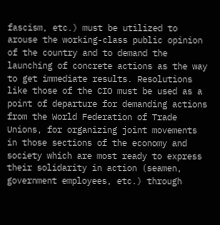fascism, etc.) must be utilized to arouse the working-class public opinion of the country and to demand the launching of concrete actions as the way to get immediate results. Resolutions like those of the CIO must be used as a point of departure for demanding actions from the World Federation of Trade Unions, for organizing joint movements in those sections of the economy and society which are most ready to express their solidarity in action (seamen, government employees, etc.) through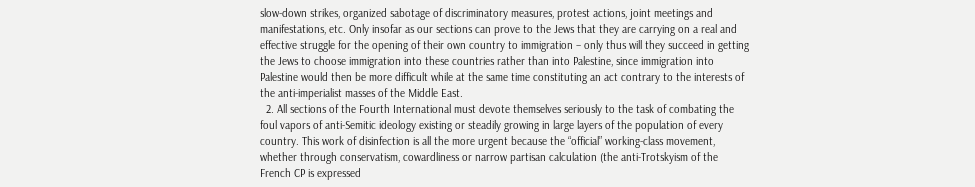slow-down strikes, organized sabotage of discriminatory measures, protest actions, joint meetings and manifestations, etc. Only insofar as our sections can prove to the Jews that they are carrying on a real and effective struggle for the opening of their own country to immigration – only thus will they succeed in getting the Jews to choose immigration into these countries rather than into Palestine, since immigration into Palestine would then be more difficult while at the same time constituting an act contrary to the interests of the anti-imperialist masses of the Middle East.
  2. All sections of the Fourth International must devote themselves seriously to the task of combating the foul vapors of anti-Semitic ideology existing or steadily growing in large layers of the population of every country. This work of disinfection is all the more urgent because the “official” working-class movement, whether through conservatism, cowardliness or narrow partisan calculation (the anti-Trotskyism of the French CP is expressed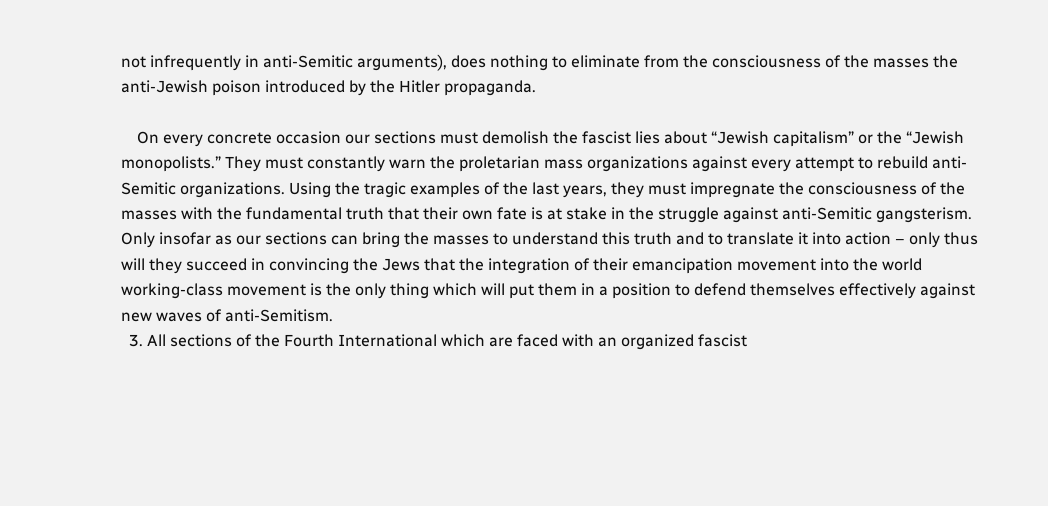not infrequently in anti-Semitic arguments), does nothing to eliminate from the consciousness of the masses the anti-Jewish poison introduced by the Hitler propaganda.

    On every concrete occasion our sections must demolish the fascist lies about “Jewish capitalism” or the “Jewish monopolists.” They must constantly warn the proletarian mass organizations against every attempt to rebuild anti-Semitic organizations. Using the tragic examples of the last years, they must impregnate the consciousness of the masses with the fundamental truth that their own fate is at stake in the struggle against anti-Semitic gangsterism. Only insofar as our sections can bring the masses to understand this truth and to translate it into action – only thus will they succeed in convincing the Jews that the integration of their emancipation movement into the world working-class movement is the only thing which will put them in a position to defend themselves effectively against new waves of anti-Semitism.
  3. All sections of the Fourth International which are faced with an organized fascist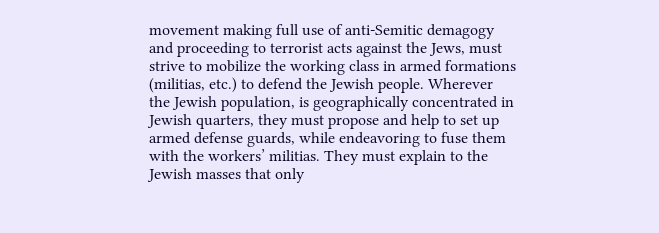movement making full use of anti-Semitic demagogy and proceeding to terrorist acts against the Jews, must strive to mobilize the working class in armed formations (militias, etc.) to defend the Jewish people. Wherever the Jewish population, is geographically concentrated in Jewish quarters, they must propose and help to set up armed defense guards, while endeavoring to fuse them with the workers’ militias. They must explain to the Jewish masses that only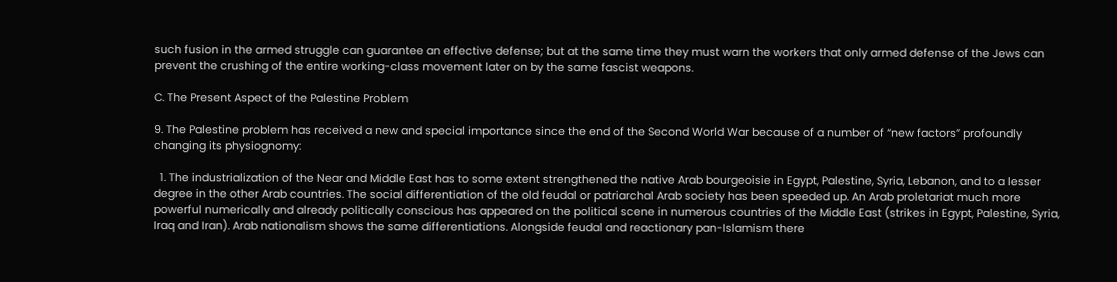such fusion in the armed struggle can guarantee an effective defense; but at the same time they must warn the workers that only armed defense of the Jews can prevent the crushing of the entire working-class movement later on by the same fascist weapons.

C. The Present Aspect of the Palestine Problem

9. The Palestine problem has received a new and special importance since the end of the Second World War because of a number of “new factors” profoundly changing its physiognomy:

  1. The industrialization of the Near and Middle East has to some extent strengthened the native Arab bourgeoisie in Egypt, Palestine, Syria, Lebanon, and to a lesser degree in the other Arab countries. The social differentiation of the old feudal or patriarchal Arab society has been speeded up. An Arab proletariat much more powerful numerically and already politically conscious has appeared on the political scene in numerous countries of the Middle East (strikes in Egypt, Palestine, Syria, Iraq and Iran). Arab nationalism shows the same differentiations. Alongside feudal and reactionary pan-Islamism there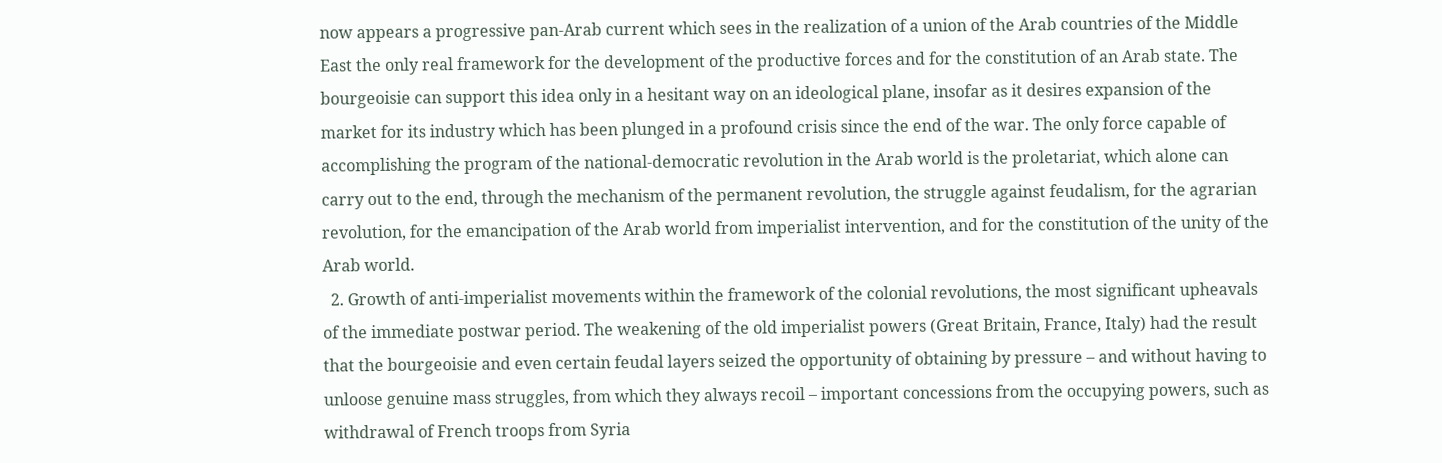now appears a progressive pan-Arab current which sees in the realization of a union of the Arab countries of the Middle East the only real framework for the development of the productive forces and for the constitution of an Arab state. The bourgeoisie can support this idea only in a hesitant way on an ideological plane, insofar as it desires expansion of the market for its industry which has been plunged in a profound crisis since the end of the war. The only force capable of accomplishing the program of the national-democratic revolution in the Arab world is the proletariat, which alone can carry out to the end, through the mechanism of the permanent revolution, the struggle against feudalism, for the agrarian revolution, for the emancipation of the Arab world from imperialist intervention, and for the constitution of the unity of the Arab world.
  2. Growth of anti-imperialist movements within the framework of the colonial revolutions, the most significant upheavals of the immediate postwar period. The weakening of the old imperialist powers (Great Britain, France, Italy) had the result that the bourgeoisie and even certain feudal layers seized the opportunity of obtaining by pressure – and without having to unloose genuine mass struggles, from which they always recoil – important concessions from the occupying powers, such as withdrawal of French troops from Syria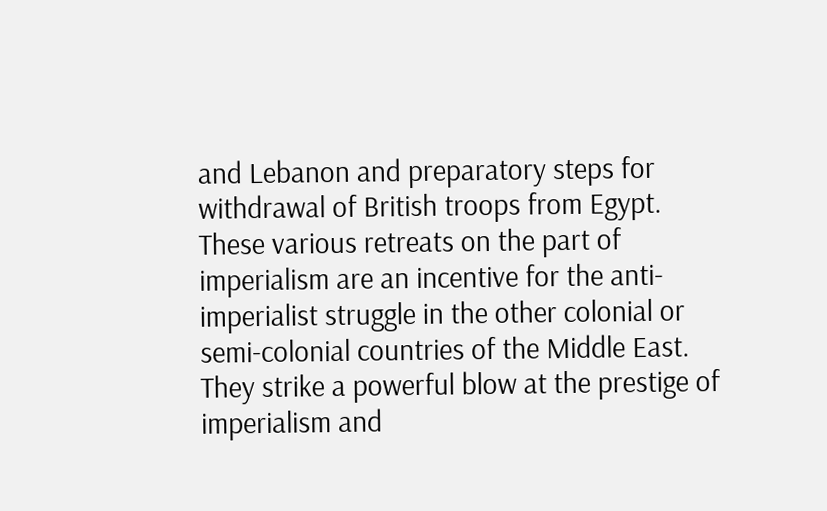and Lebanon and preparatory steps for withdrawal of British troops from Egypt. These various retreats on the part of imperialism are an incentive for the anti-imperialist struggle in the other colonial or semi-colonial countries of the Middle East. They strike a powerful blow at the prestige of imperialism and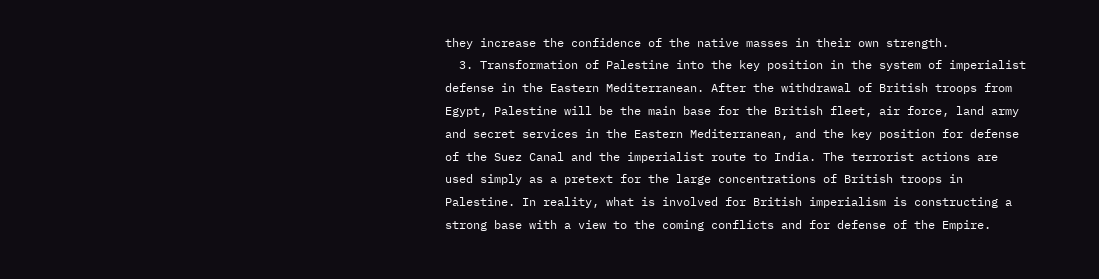they increase the confidence of the native masses in their own strength.
  3. Transformation of Palestine into the key position in the system of imperialist defense in the Eastern Mediterranean. After the withdrawal of British troops from Egypt, Palestine will be the main base for the British fleet, air force, land army and secret services in the Eastern Mediterranean, and the key position for defense of the Suez Canal and the imperialist route to India. The terrorist actions are used simply as a pretext for the large concentrations of British troops in Palestine. In reality, what is involved for British imperialism is constructing a strong base with a view to the coming conflicts and for defense of the Empire.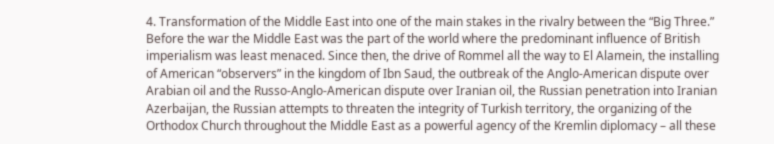4. Transformation of the Middle East into one of the main stakes in the rivalry between the “Big Three.” Before the war the Middle East was the part of the world where the predominant influence of British imperialism was least menaced. Since then, the drive of Rommel all the way to El Alamein, the installing of American “observers” in the kingdom of Ibn Saud, the outbreak of the Anglo-American dispute over Arabian oil and the Russo-Anglo-American dispute over Iranian oil, the Russian penetration into Iranian Azerbaijan, the Russian attempts to threaten the integrity of Turkish territory, the organizing of the Orthodox Church throughout the Middle East as a powerful agency of the Kremlin diplomacy – all these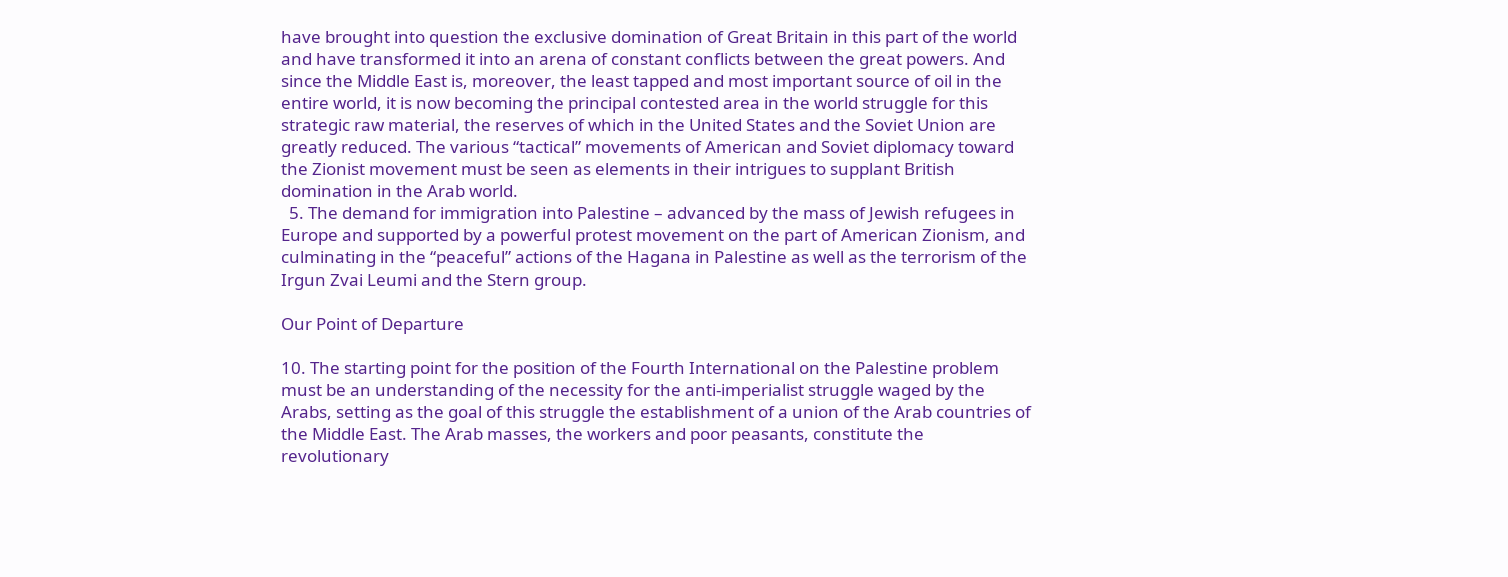have brought into question the exclusive domination of Great Britain in this part of the world and have transformed it into an arena of constant conflicts between the great powers. And since the Middle East is, moreover, the least tapped and most important source of oil in the entire world, it is now becoming the principal contested area in the world struggle for this strategic raw material, the reserves of which in the United States and the Soviet Union are greatly reduced. The various “tactical” movements of American and Soviet diplomacy toward the Zionist movement must be seen as elements in their intrigues to supplant British domination in the Arab world.
  5. The demand for immigration into Palestine – advanced by the mass of Jewish refugees in Europe and supported by a powerful protest movement on the part of American Zionism, and culminating in the “peaceful” actions of the Hagana in Palestine as well as the terrorism of the Irgun Zvai Leumi and the Stern group.

Our Point of Departure

10. The starting point for the position of the Fourth International on the Palestine problem must be an understanding of the necessity for the anti-imperialist struggle waged by the Arabs, setting as the goal of this struggle the establishment of a union of the Arab countries of the Middle East. The Arab masses, the workers and poor peasants, constitute the revolutionary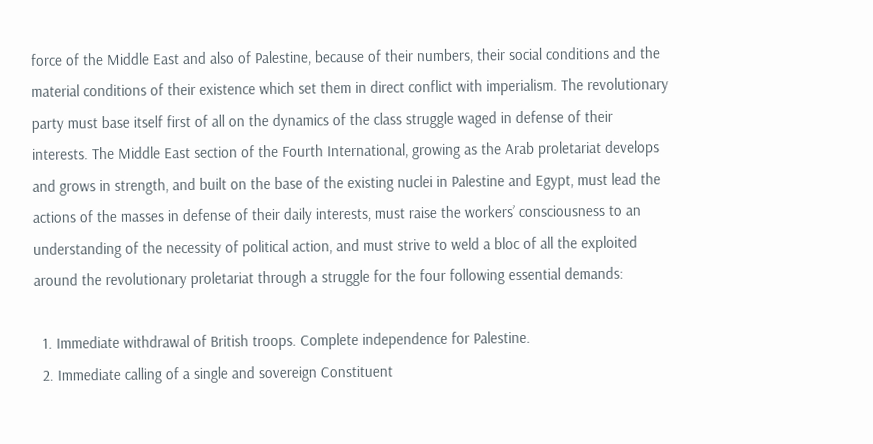force of the Middle East and also of Palestine, because of their numbers, their social conditions and the material conditions of their existence which set them in direct conflict with imperialism. The revolutionary party must base itself first of all on the dynamics of the class struggle waged in defense of their interests. The Middle East section of the Fourth International, growing as the Arab proletariat develops and grows in strength, and built on the base of the existing nuclei in Palestine and Egypt, must lead the actions of the masses in defense of their daily interests, must raise the workers’ consciousness to an understanding of the necessity of political action, and must strive to weld a bloc of all the exploited around the revolutionary proletariat through a struggle for the four following essential demands:

  1. Immediate withdrawal of British troops. Complete independence for Palestine.
  2. Immediate calling of a single and sovereign Constituent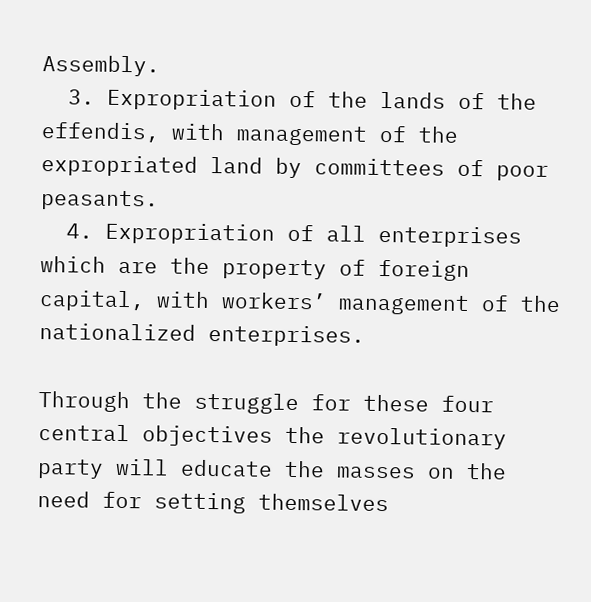Assembly.
  3. Expropriation of the lands of the effendis, with management of the expropriated land by committees of poor peasants.
  4. Expropriation of all enterprises which are the property of foreign capital, with workers’ management of the nationalized enterprises.

Through the struggle for these four central objectives the revolutionary party will educate the masses on the need for setting themselves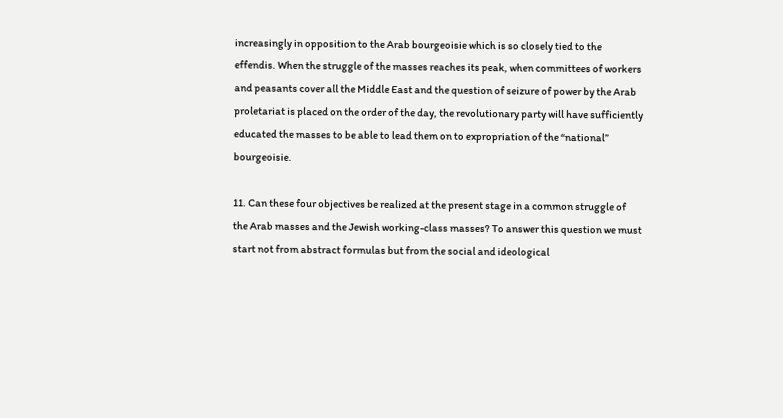increasingly in opposition to the Arab bourgeoisie which is so closely tied to the effendis. When the struggle of the masses reaches its peak, when committees of workers and peasants cover all the Middle East and the question of seizure of power by the Arab proletariat is placed on the order of the day, the revolutionary party will have sufficiently educated the masses to be able to lead them on to expropriation of the “national” bourgeoisie.

11. Can these four objectives be realized at the present stage in a common struggle of the Arab masses and the Jewish working-class masses? To answer this question we must start not from abstract formulas but from the social and ideological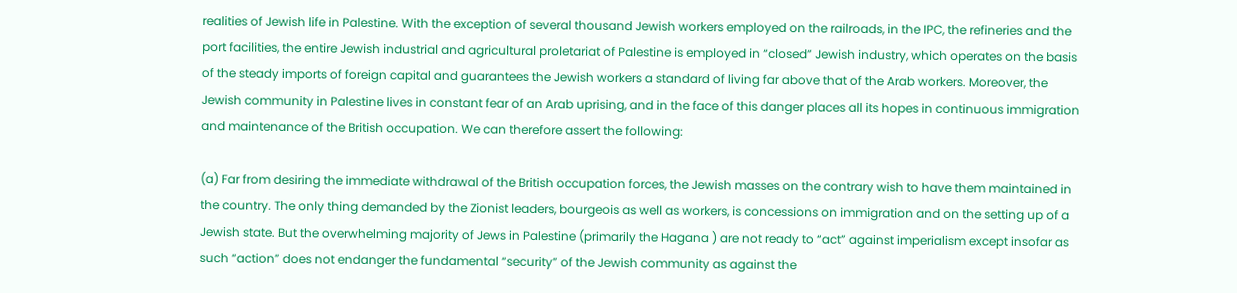realities of Jewish life in Palestine. With the exception of several thousand Jewish workers employed on the railroads, in the IPC, the refineries and the port facilities, the entire Jewish industrial and agricultural proletariat of Palestine is employed in “closed” Jewish industry, which operates on the basis of the steady imports of foreign capital and guarantees the Jewish workers a standard of living far above that of the Arab workers. Moreover, the Jewish community in Palestine lives in constant fear of an Arab uprising, and in the face of this danger places all its hopes in continuous immigration and maintenance of the British occupation. We can therefore assert the following:

(a) Far from desiring the immediate withdrawal of the British occupation forces, the Jewish masses on the contrary wish to have them maintained in the country. The only thing demanded by the Zionist leaders, bourgeois as well as workers, is concessions on immigration and on the setting up of a Jewish state. But the overwhelming majority of Jews in Palestine (primarily the Hagana ) are not ready to “act” against imperialism except insofar as such “action” does not endanger the fundamental “security” of the Jewish community as against the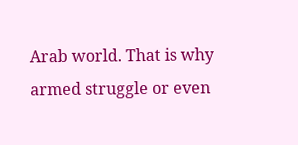Arab world. That is why armed struggle or even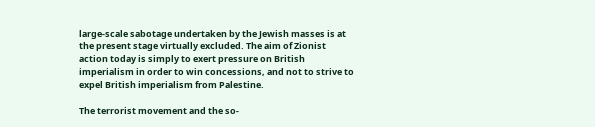large-scale sabotage undertaken by the Jewish masses is at the present stage virtually excluded. The aim of Zionist action today is simply to exert pressure on British imperialism in order to win concessions, and not to strive to expel British imperialism from Palestine.

The terrorist movement and the so-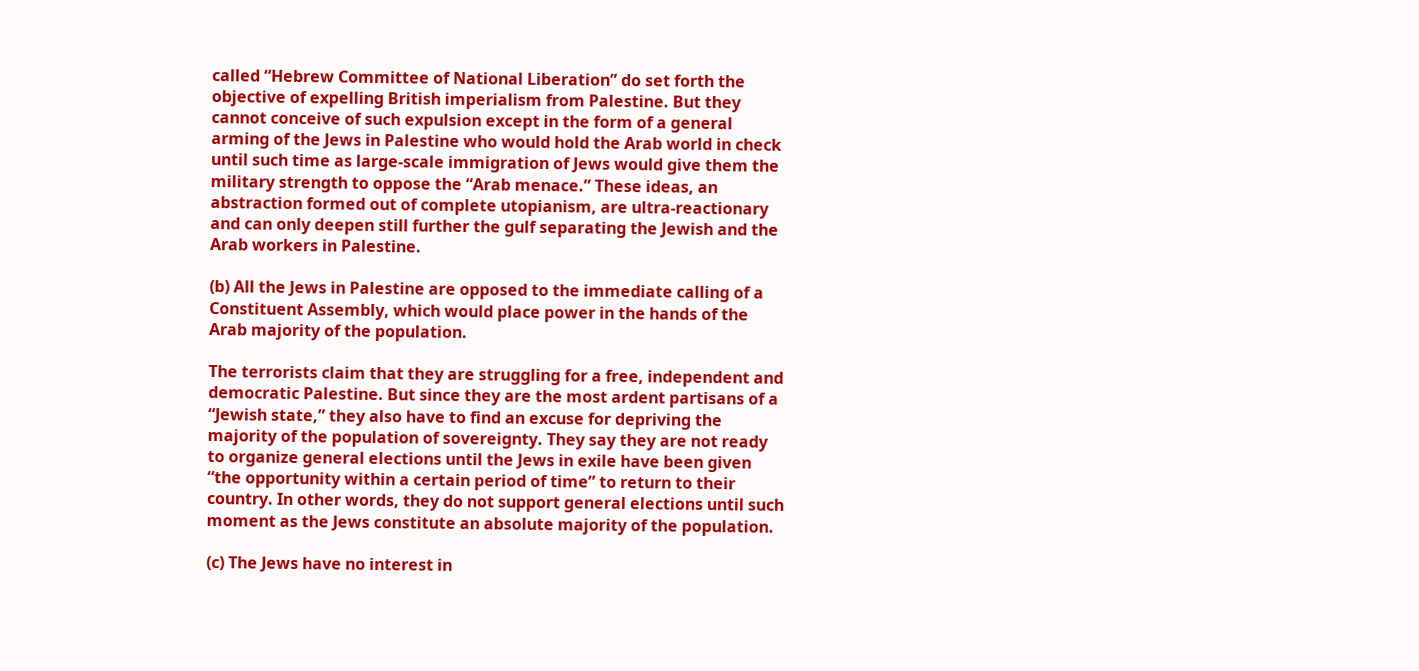called “Hebrew Committee of National Liberation” do set forth the objective of expelling British imperialism from Palestine. But they cannot conceive of such expulsion except in the form of a general arming of the Jews in Palestine who would hold the Arab world in check until such time as large-scale immigration of Jews would give them the military strength to oppose the “Arab menace.” These ideas, an abstraction formed out of complete utopianism, are ultra-reactionary and can only deepen still further the gulf separating the Jewish and the Arab workers in Palestine.

(b) All the Jews in Palestine are opposed to the immediate calling of a Constituent Assembly, which would place power in the hands of the Arab majority of the population.

The terrorists claim that they are struggling for a free, independent and democratic Palestine. But since they are the most ardent partisans of a “Jewish state,” they also have to find an excuse for depriving the majority of the population of sovereignty. They say they are not ready to organize general elections until the Jews in exile have been given “the opportunity within a certain period of time” to return to their country. In other words, they do not support general elections until such moment as the Jews constitute an absolute majority of the population.

(c) The Jews have no interest in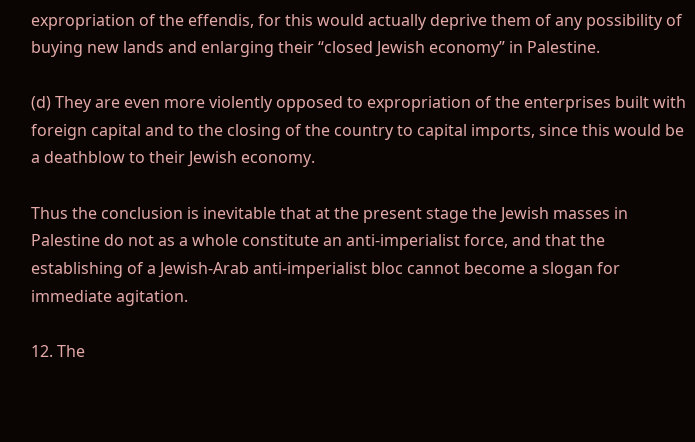expropriation of the effendis, for this would actually deprive them of any possibility of buying new lands and enlarging their “closed Jewish economy” in Palestine.

(d) They are even more violently opposed to expropriation of the enterprises built with foreign capital and to the closing of the country to capital imports, since this would be a deathblow to their Jewish economy.

Thus the conclusion is inevitable that at the present stage the Jewish masses in Palestine do not as a whole constitute an anti-imperialist force, and that the establishing of a Jewish-Arab anti-imperialist bloc cannot become a slogan for immediate agitation.

12. The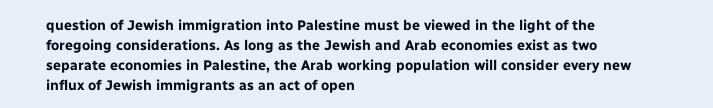question of Jewish immigration into Palestine must be viewed in the light of the foregoing considerations. As long as the Jewish and Arab economies exist as two separate economies in Palestine, the Arab working population will consider every new influx of Jewish immigrants as an act of open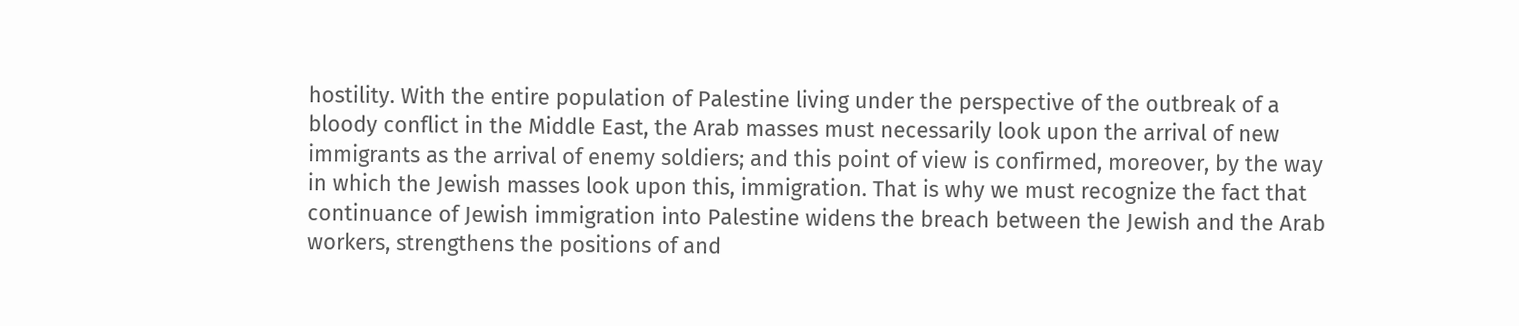hostility. With the entire population of Palestine living under the perspective of the outbreak of a bloody conflict in the Middle East, the Arab masses must necessarily look upon the arrival of new immigrants as the arrival of enemy soldiers; and this point of view is confirmed, moreover, by the way in which the Jewish masses look upon this, immigration. That is why we must recognize the fact that continuance of Jewish immigration into Palestine widens the breach between the Jewish and the Arab workers, strengthens the positions of and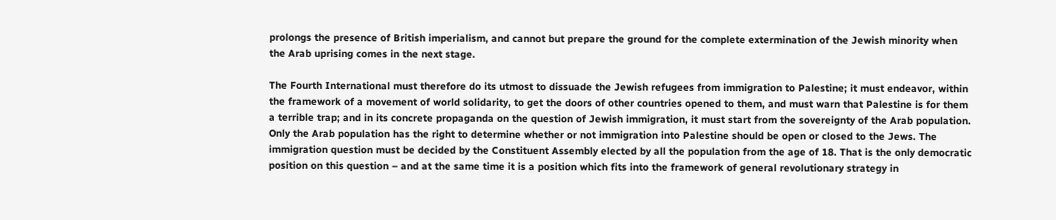prolongs the presence of British imperialism, and cannot but prepare the ground for the complete extermination of the Jewish minority when the Arab uprising comes in the next stage.

The Fourth International must therefore do its utmost to dissuade the Jewish refugees from immigration to Palestine; it must endeavor, within the framework of a movement of world solidarity, to get the doors of other countries opened to them, and must warn that Palestine is for them a terrible trap; and in its concrete propaganda on the question of Jewish immigration, it must start from the sovereignty of the Arab population. Only the Arab population has the right to determine whether or not immigration into Palestine should be open or closed to the Jews. The immigration question must be decided by the Constituent Assembly elected by all the population from the age of 18. That is the only democratic position on this question – and at the same time it is a position which fits into the framework of general revolutionary strategy in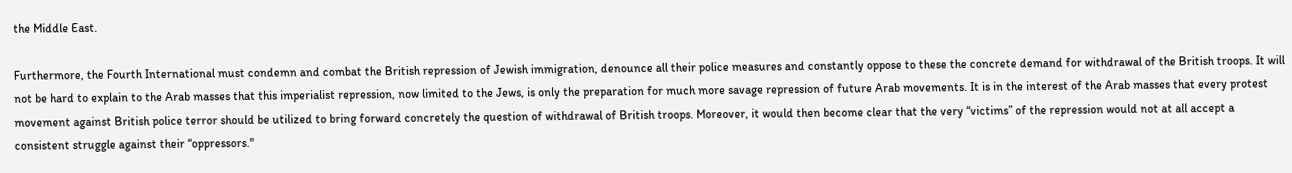the Middle East.

Furthermore, the Fourth International must condemn and combat the British repression of Jewish immigration, denounce all their police measures and constantly oppose to these the concrete demand for withdrawal of the British troops. It will not be hard to explain to the Arab masses that this imperialist repression, now limited to the Jews, is only the preparation for much more savage repression of future Arab movements. It is in the interest of the Arab masses that every protest movement against British police terror should be utilized to bring forward concretely the question of withdrawal of British troops. Moreover, it would then become clear that the very “victims” of the repression would not at all accept a consistent struggle against their “oppressors."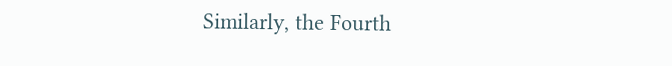Similarly, the Fourth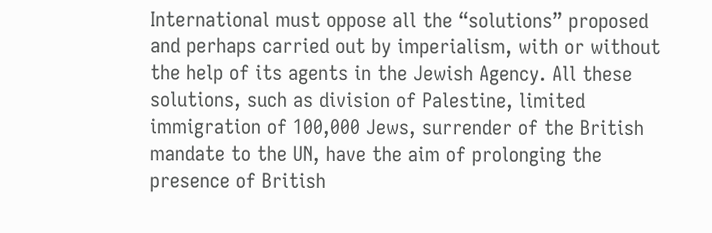International must oppose all the “solutions” proposed and perhaps carried out by imperialism, with or without the help of its agents in the Jewish Agency. All these solutions, such as division of Palestine, limited immigration of 100,000 Jews, surrender of the British mandate to the UN, have the aim of prolonging the presence of British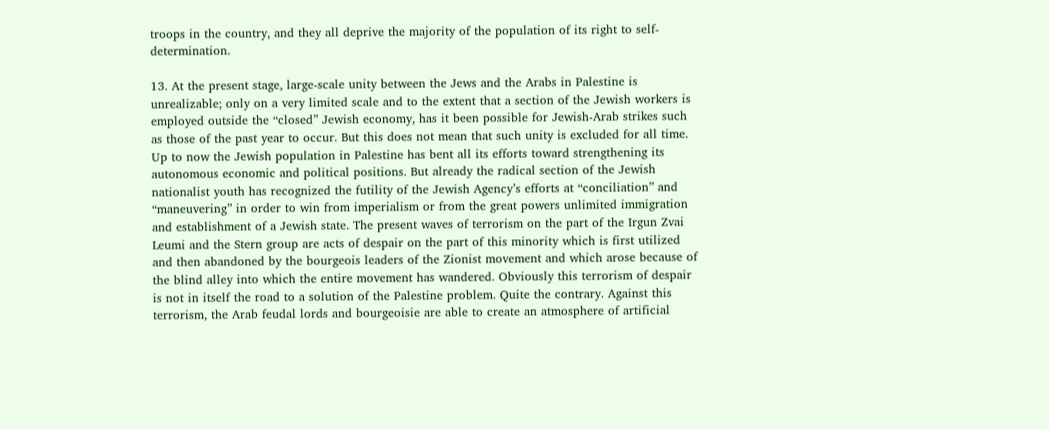troops in the country, and they all deprive the majority of the population of its right to self-determination.

13. At the present stage, large-scale unity between the Jews and the Arabs in Palestine is unrealizable; only on a very limited scale and to the extent that a section of the Jewish workers is employed outside the “closed” Jewish economy, has it been possible for Jewish-Arab strikes such as those of the past year to occur. But this does not mean that such unity is excluded for all time. Up to now the Jewish population in Palestine has bent all its efforts toward strengthening its autonomous economic and political positions. But already the radical section of the Jewish nationalist youth has recognized the futility of the Jewish Agency’s efforts at “conciliation” and “maneuvering” in order to win from imperialism or from the great powers unlimited immigration and establishment of a Jewish state. The present waves of terrorism on the part of the Irgun Zvai Leumi and the Stern group are acts of despair on the part of this minority which is first utilized and then abandoned by the bourgeois leaders of the Zionist movement and which arose because of the blind alley into which the entire movement has wandered. Obviously this terrorism of despair is not in itself the road to a solution of the Palestine problem. Quite the contrary. Against this terrorism, the Arab feudal lords and bourgeoisie are able to create an atmosphere of artificial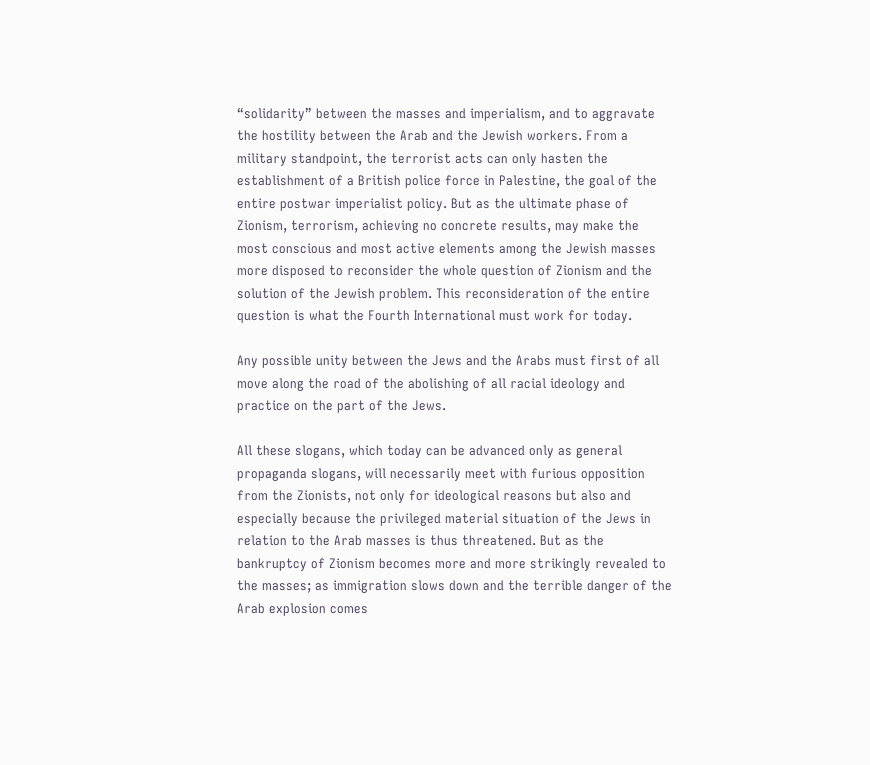“solidarity” between the masses and imperialism, and to aggravate the hostility between the Arab and the Jewish workers. From a military standpoint, the terrorist acts can only hasten the establishment of a British police force in Palestine, the goal of the entire postwar imperialist policy. But as the ultimate phase of Zionism, terrorism, achieving no concrete results, may make the most conscious and most active elements among the Jewish masses more disposed to reconsider the whole question of Zionism and the solution of the Jewish problem. This reconsideration of the entire question is what the Fourth International must work for today.

Any possible unity between the Jews and the Arabs must first of all move along the road of the abolishing of all racial ideology and practice on the part of the Jews.

All these slogans, which today can be advanced only as general propaganda slogans, will necessarily meet with furious opposition from the Zionists, not only for ideological reasons but also and especially because the privileged material situation of the Jews in relation to the Arab masses is thus threatened. But as the bankruptcy of Zionism becomes more and more strikingly revealed to the masses; as immigration slows down and the terrible danger of the Arab explosion comes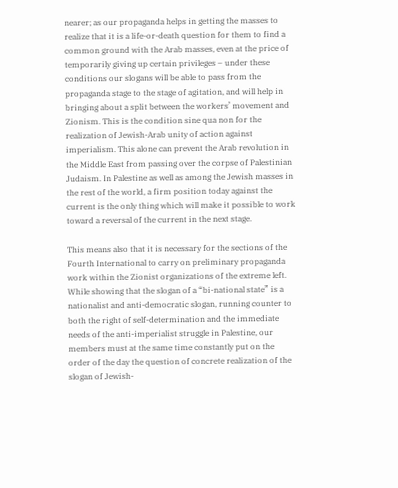nearer; as our propaganda helps in getting the masses to realize that it is a life-or-death question for them to find a common ground with the Arab masses, even at the price of temporarily giving up certain privileges – under these conditions our slogans will be able to pass from the propaganda stage to the stage of agitation, and will help in bringing about a split between the workers’ movement and Zionism. This is the condition sine qua non for the realization of Jewish-Arab unity of action against imperialism. This alone can prevent the Arab revolution in the Middle East from passing over the corpse of Palestinian Judaism. In Palestine as well as among the Jewish masses in the rest of the world, a firm position today against the current is the only thing which will make it possible to work toward a reversal of the current in the next stage.

This means also that it is necessary for the sections of the Fourth International to carry on preliminary propaganda work within the Zionist organizations of the extreme left. While showing that the slogan of a “bi-national state” is a nationalist and anti-democratic slogan, running counter to both the right of self-determination and the immediate needs of the anti-imperialist struggle in Palestine, our members must at the same time constantly put on the order of the day the question of concrete realization of the slogan of Jewish-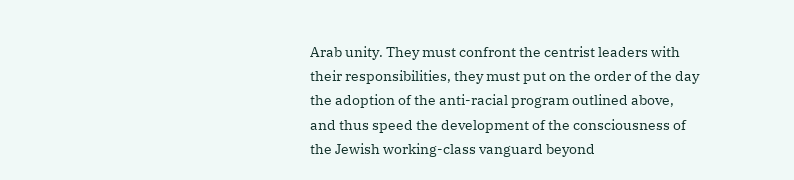Arab unity. They must confront the centrist leaders with their responsibilities, they must put on the order of the day the adoption of the anti-racial program outlined above, and thus speed the development of the consciousness of the Jewish working-class vanguard beyond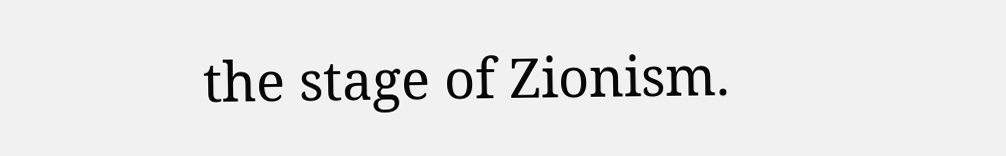the stage of Zionism.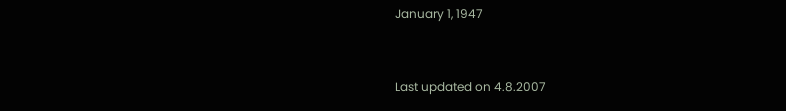January 1, 1947


Last updated on 4.8.2007